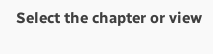Select the chapter or view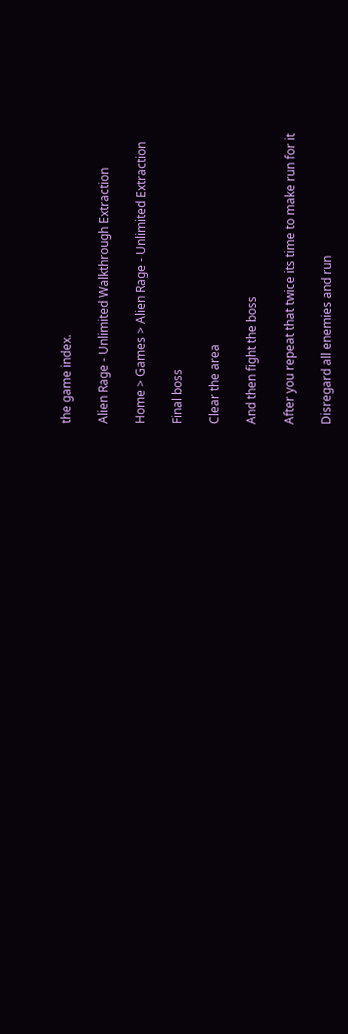the game index.

Alien Rage - Unlimited Walkthrough Extraction

Home > Games > Alien Rage - Unlimited Extraction

Final boss

Clear the area

And then fight the boss

After you repeat that twice its time to make run for it

Disregard all enemies and run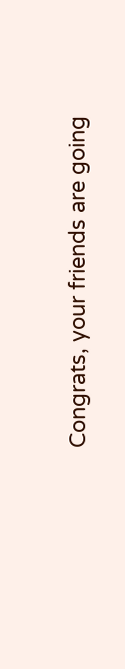Congrats, your friends are going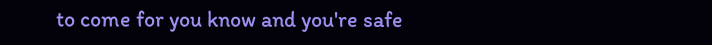to come for you know and you're safe